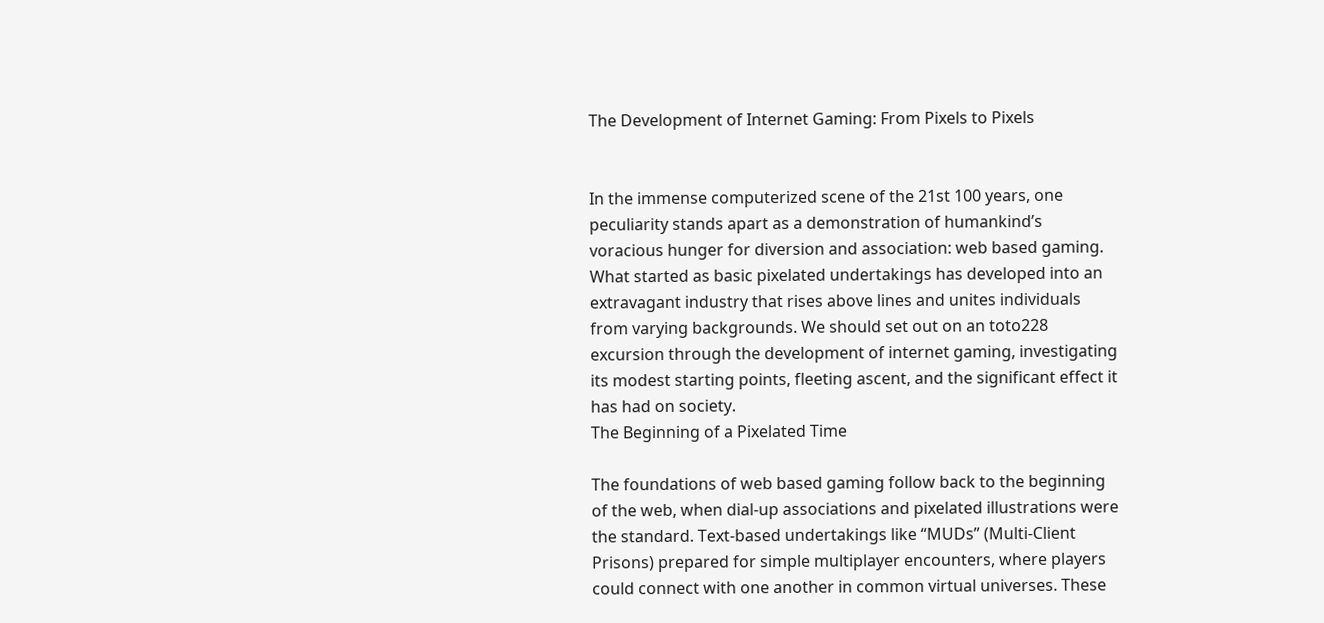The Development of Internet Gaming: From Pixels to Pixels


In the immense computerized scene of the 21st 100 years, one peculiarity stands apart as a demonstration of humankind’s voracious hunger for diversion and association: web based gaming. What started as basic pixelated undertakings has developed into an extravagant industry that rises above lines and unites individuals from varying backgrounds. We should set out on an toto228 excursion through the development of internet gaming, investigating its modest starting points, fleeting ascent, and the significant effect it has had on society.
The Beginning of a Pixelated Time

The foundations of web based gaming follow back to the beginning of the web, when dial-up associations and pixelated illustrations were the standard. Text-based undertakings like “MUDs” (Multi-Client Prisons) prepared for simple multiplayer encounters, where players could connect with one another in common virtual universes. These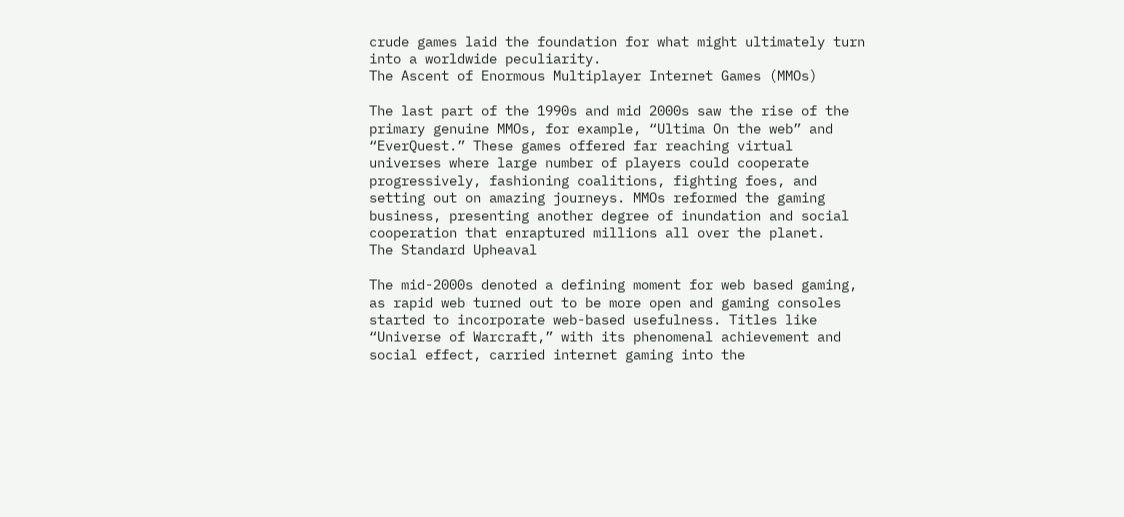crude games laid the foundation for what might ultimately turn into a worldwide peculiarity.
The Ascent of Enormous Multiplayer Internet Games (MMOs)

The last part of the 1990s and mid 2000s saw the rise of the primary genuine MMOs, for example, “Ultima On the web” and “EverQuest.” These games offered far reaching virtual universes where large number of players could cooperate progressively, fashioning coalitions, fighting foes, and setting out on amazing journeys. MMOs reformed the gaming business, presenting another degree of inundation and social cooperation that enraptured millions all over the planet.
The Standard Upheaval

The mid-2000s denoted a defining moment for web based gaming, as rapid web turned out to be more open and gaming consoles started to incorporate web-based usefulness. Titles like “Universe of Warcraft,” with its phenomenal achievement and social effect, carried internet gaming into the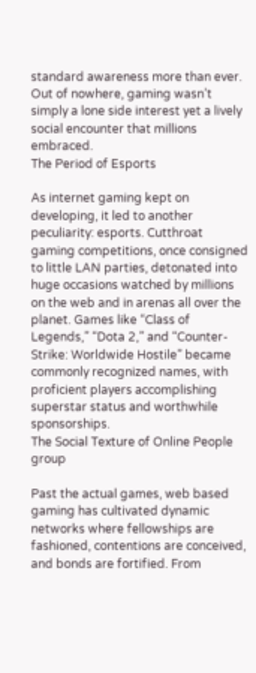standard awareness more than ever. Out of nowhere, gaming wasn’t simply a lone side interest yet a lively social encounter that millions embraced.
The Period of Esports

As internet gaming kept on developing, it led to another peculiarity: esports. Cutthroat gaming competitions, once consigned to little LAN parties, detonated into huge occasions watched by millions on the web and in arenas all over the planet. Games like “Class of Legends,” “Dota 2,” and “Counter-Strike: Worldwide Hostile” became commonly recognized names, with proficient players accomplishing superstar status and worthwhile sponsorships.
The Social Texture of Online People group

Past the actual games, web based gaming has cultivated dynamic networks where fellowships are fashioned, contentions are conceived, and bonds are fortified. From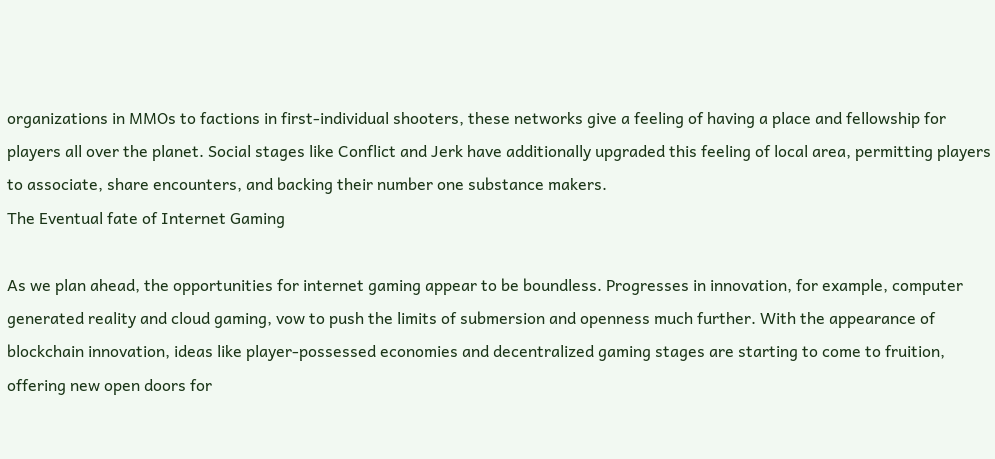organizations in MMOs to factions in first-individual shooters, these networks give a feeling of having a place and fellowship for players all over the planet. Social stages like Conflict and Jerk have additionally upgraded this feeling of local area, permitting players to associate, share encounters, and backing their number one substance makers.
The Eventual fate of Internet Gaming

As we plan ahead, the opportunities for internet gaming appear to be boundless. Progresses in innovation, for example, computer generated reality and cloud gaming, vow to push the limits of submersion and openness much further. With the appearance of blockchain innovation, ideas like player-possessed economies and decentralized gaming stages are starting to come to fruition, offering new open doors for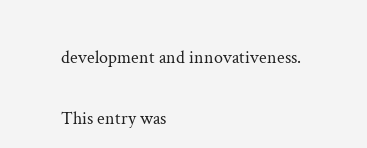development and innovativeness.

This entry was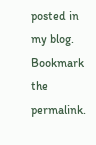posted in my blog. Bookmark the permalink.